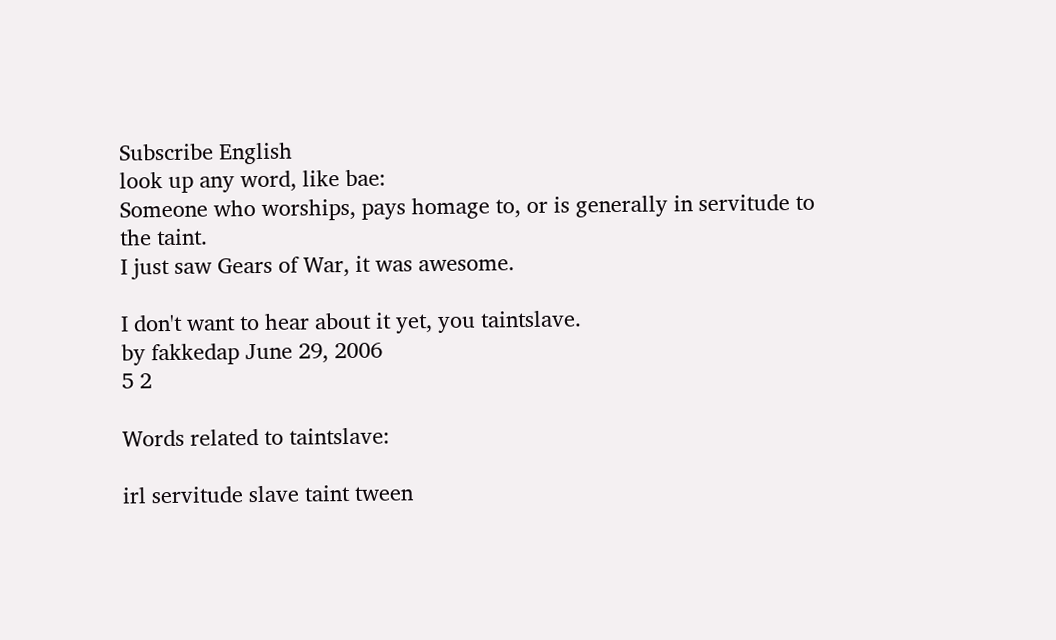Subscribe English
look up any word, like bae:
Someone who worships, pays homage to, or is generally in servitude to the taint.
I just saw Gears of War, it was awesome.

I don't want to hear about it yet, you taintslave.
by fakkedap June 29, 2006
5 2

Words related to taintslave:

irl servitude slave taint tween